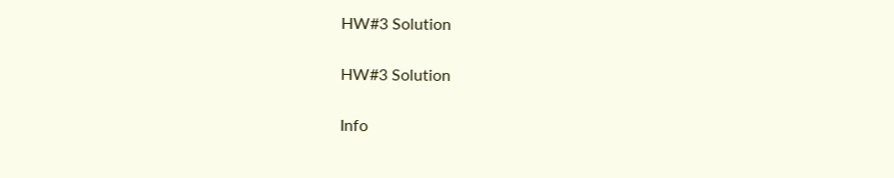HW#3 Solution

HW#3 Solution

Info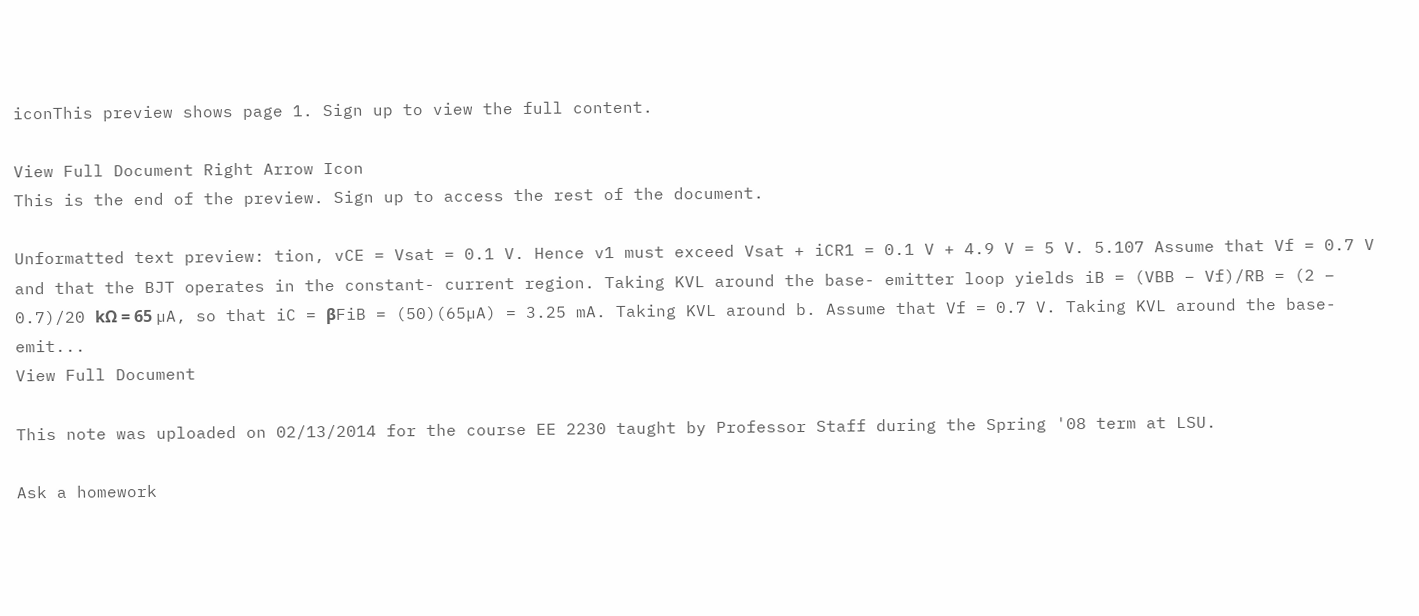iconThis preview shows page 1. Sign up to view the full content.

View Full Document Right Arrow Icon
This is the end of the preview. Sign up to access the rest of the document.

Unformatted text preview: tion, vCE = Vsat = 0.1 V. Hence v1 must exceed Vsat + iCR1 = 0.1 V + 4.9 V = 5 V. 5.107 Assume that Vf = 0.7 V and that the BJT operates in the constant- current region. Taking KVL around the base- emitter loop yields iB = (VBB – Vf)/RB = (2 – 0.7)/20 kΩ = 65 µA, so that iC = βFiB = (50)(65µA) = 3.25 mA. Taking KVL around b. Assume that Vf = 0.7 V. Taking KVL around the base- emit...
View Full Document

This note was uploaded on 02/13/2014 for the course EE 2230 taught by Professor Staff during the Spring '08 term at LSU.

Ask a homework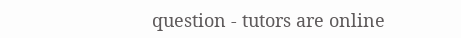question - tutors are online